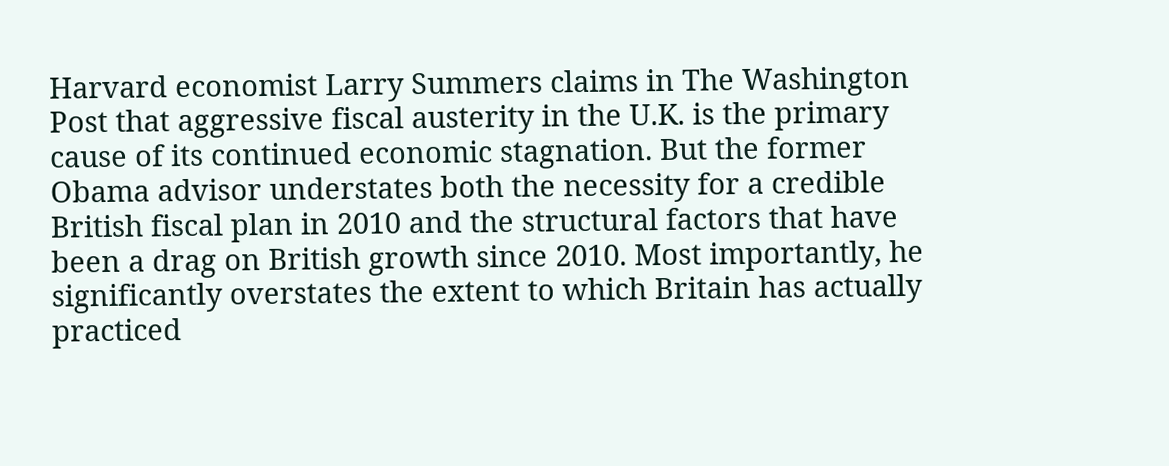Harvard economist Larry Summers claims in The Washington Post that aggressive fiscal austerity in the U.K. is the primary cause of its continued economic stagnation. But the former Obama advisor understates both the necessity for a credible British fiscal plan in 2010 and the structural factors that have been a drag on British growth since 2010. Most importantly, he significantly overstates the extent to which Britain has actually practiced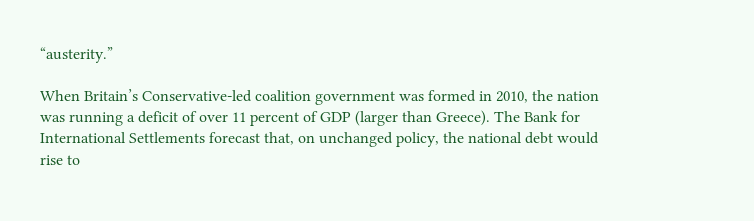“austerity.”

When Britain’s Conservative-led coalition government was formed in 2010, the nation was running a deficit of over 11 percent of GDP (larger than Greece). The Bank for International Settlements forecast that, on unchanged policy, the national debt would rise to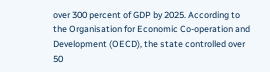over 300 percent of GDP by 2025. According to the Organisation for Economic Co-operation and Development (OECD), the state controlled over 50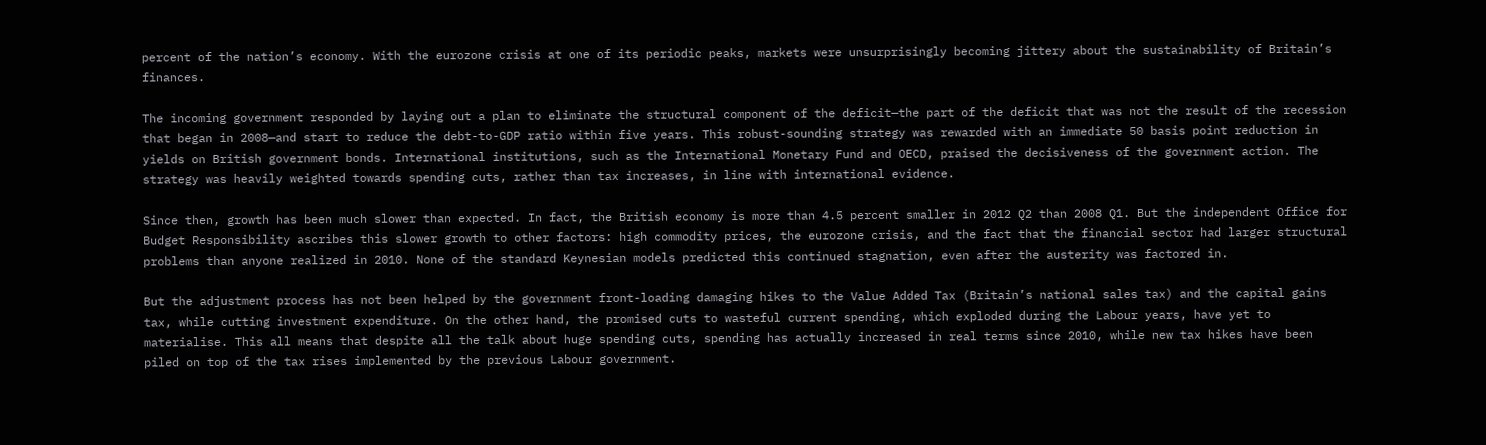percent of the nation’s economy. With the eurozone crisis at one of its periodic peaks, markets were unsurprisingly becoming jittery about the sustainability of Britain’s finances.

The incoming government responded by laying out a plan to eliminate the structural component of the deficit—the part of the deficit that was not the result of the recession that began in 2008—and start to reduce the debt-to-GDP ratio within five years. This robust-sounding strategy was rewarded with an immediate 50 basis point reduction in yields on British government bonds. International institutions, such as the International Monetary Fund and OECD, praised the decisiveness of the government action. The strategy was heavily weighted towards spending cuts, rather than tax increases, in line with international evidence.

Since then, growth has been much slower than expected. In fact, the British economy is more than 4.5 percent smaller in 2012 Q2 than 2008 Q1. But the independent Office for Budget Responsibility ascribes this slower growth to other factors: high commodity prices, the eurozone crisis, and the fact that the financial sector had larger structural problems than anyone realized in 2010. None of the standard Keynesian models predicted this continued stagnation, even after the austerity was factored in.

But the adjustment process has not been helped by the government front-loading damaging hikes to the Value Added Tax (Britain’s national sales tax) and the capital gains tax, while cutting investment expenditure. On the other hand, the promised cuts to wasteful current spending, which exploded during the Labour years, have yet to materialise. This all means that despite all the talk about huge spending cuts, spending has actually increased in real terms since 2010, while new tax hikes have been piled on top of the tax rises implemented by the previous Labour government.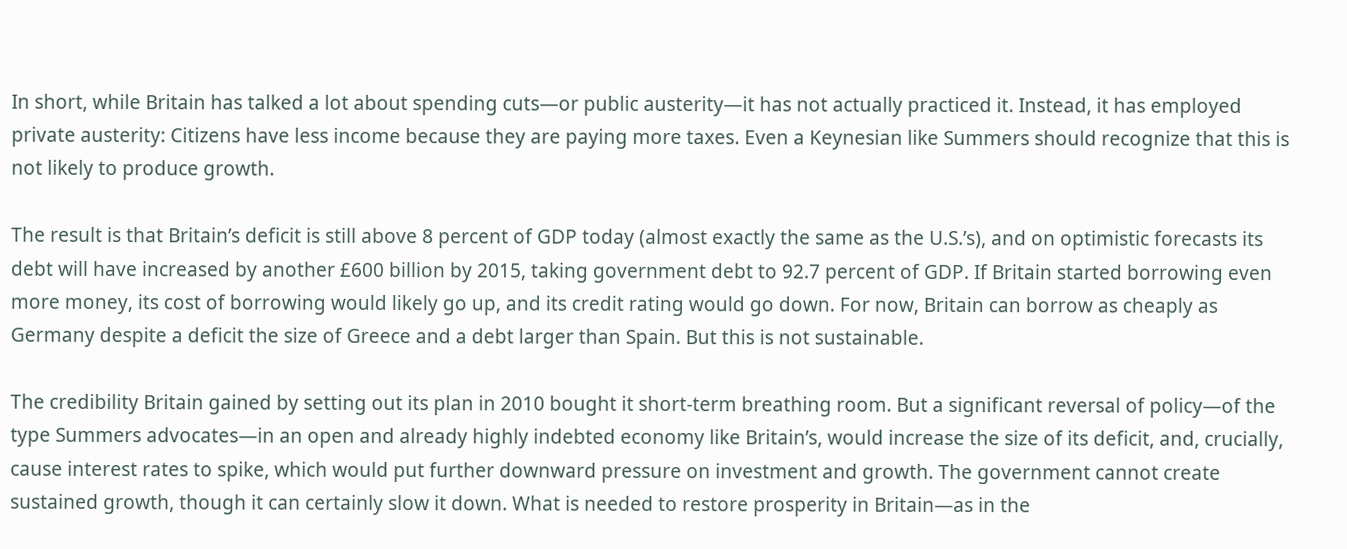In short, while Britain has talked a lot about spending cuts—or public austerity—it has not actually practiced it. Instead, it has employed private austerity: Citizens have less income because they are paying more taxes. Even a Keynesian like Summers should recognize that this is not likely to produce growth.

The result is that Britain’s deficit is still above 8 percent of GDP today (almost exactly the same as the U.S.’s), and on optimistic forecasts its debt will have increased by another £600 billion by 2015, taking government debt to 92.7 percent of GDP. If Britain started borrowing even more money, its cost of borrowing would likely go up, and its credit rating would go down. For now, Britain can borrow as cheaply as Germany despite a deficit the size of Greece and a debt larger than Spain. But this is not sustainable.

The credibility Britain gained by setting out its plan in 2010 bought it short-term breathing room. But a significant reversal of policy—of the type Summers advocates—in an open and already highly indebted economy like Britain’s, would increase the size of its deficit, and, crucially, cause interest rates to spike, which would put further downward pressure on investment and growth. The government cannot create sustained growth, though it can certainly slow it down. What is needed to restore prosperity in Britain—as in the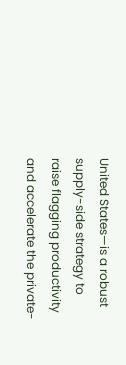United States—is a robust supply-side strategy to raise flagging productivity and accelerate the private-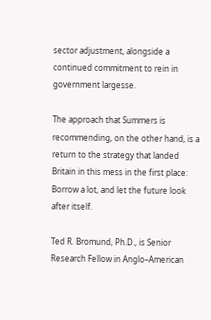sector adjustment, alongside a continued commitment to rein in government largesse.

The approach that Summers is recommending, on the other hand, is a return to the strategy that landed Britain in this mess in the first place: Borrow a lot, and let the future look after itself.

Ted R. Bromund, Ph.D., is Senior Research Fellow in Anglo–American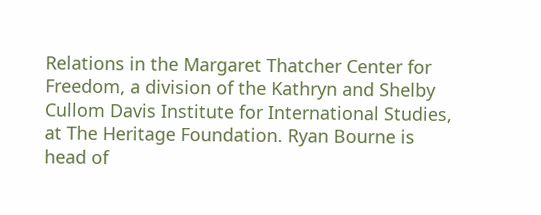Relations in the Margaret Thatcher Center for Freedom, a division of the Kathryn and Shelby Cullom Davis Institute for International Studies, at The Heritage Foundation. Ryan Bourne is head of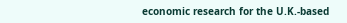economic research for the U.K.-based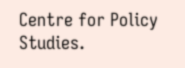Centre for Policy Studies.